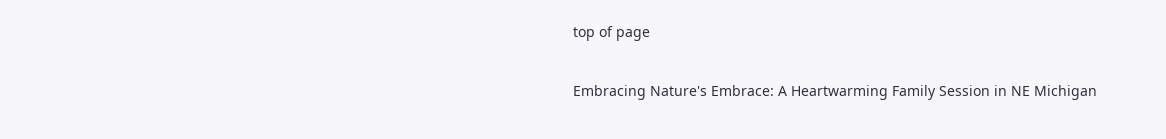top of page

Embracing Nature's Embrace: A Heartwarming Family Session in NE Michigan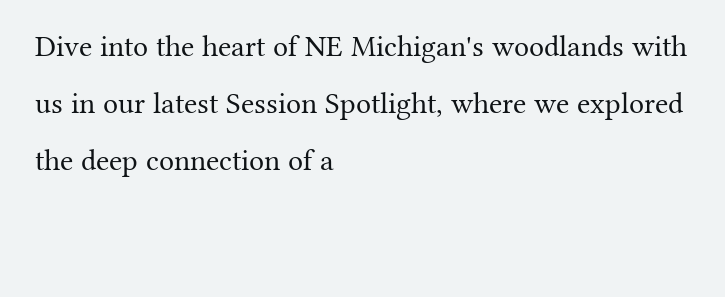Dive into the heart of NE Michigan's woodlands with us in our latest Session Spotlight, where we explored the deep connection of a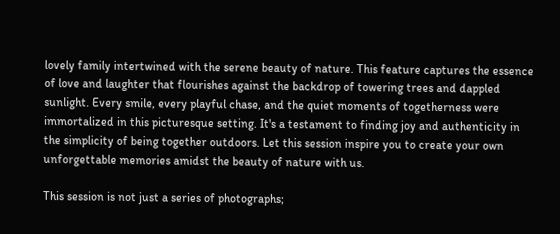lovely family intertwined with the serene beauty of nature. This feature captures the essence of love and laughter that flourishes against the backdrop of towering trees and dappled sunlight. Every smile, every playful chase, and the quiet moments of togetherness were immortalized in this picturesque setting. It's a testament to finding joy and authenticity in the simplicity of being together outdoors. Let this session inspire you to create your own unforgettable memories amidst the beauty of nature with us.

This session is not just a series of photographs;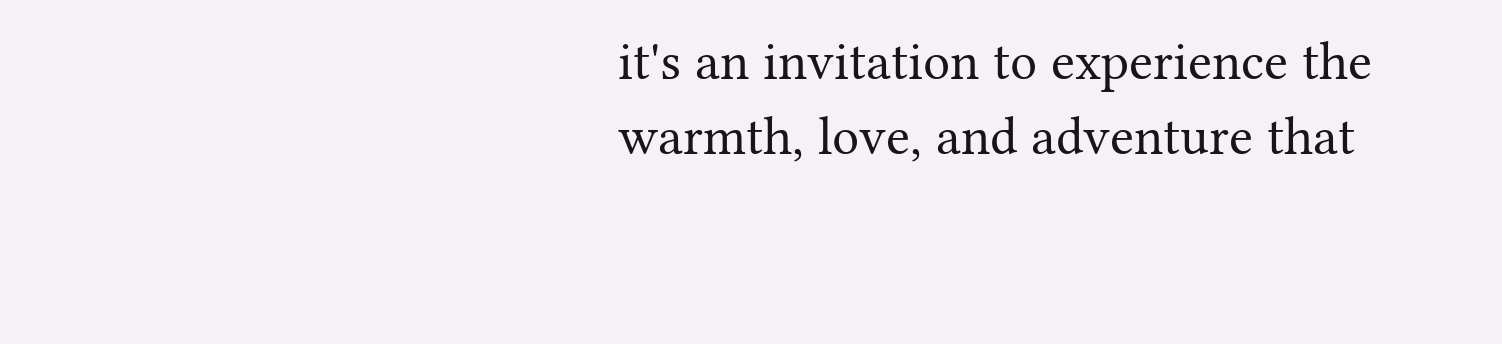it's an invitation to experience the warmth, love, and adventure that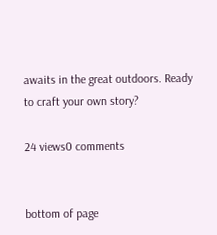awaits in the great outdoors. Ready to craft your own story?

24 views0 comments


bottom of page